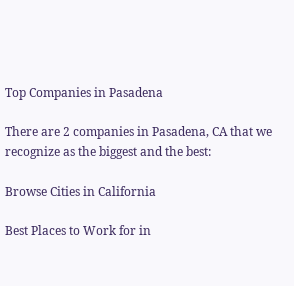Top Companies in Pasadena

There are 2 companies in Pasadena, CA that we recognize as the biggest and the best:

Browse Cities in California

Best Places to Work for in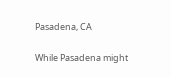Pasadena, CA

While Pasadena might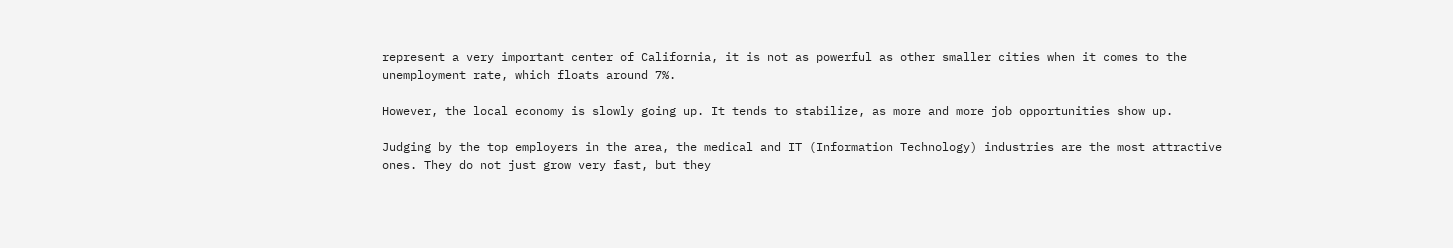represent a very important center of California, it is not as powerful as other smaller cities when it comes to the unemployment rate, which floats around 7%.

However, the local economy is slowly going up. It tends to stabilize, as more and more job opportunities show up.

Judging by the top employers in the area, the medical and IT (Information Technology) industries are the most attractive ones. They do not just grow very fast, but they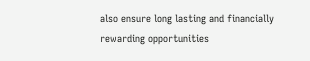also ensure long lasting and financially rewarding opportunities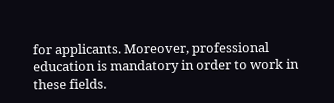for applicants. Moreover, professional education is mandatory in order to work in these fields.